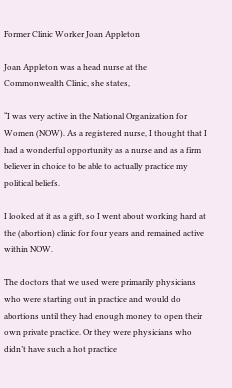Former Clinic Worker Joan Appleton

Joan Appleton was a head nurse at the Commonwealth Clinic, she states,

“I was very active in the National Organization for Women (NOW). As a registered nurse, I thought that I had a wonderful opportunity as a nurse and as a firm believer in choice to be able to actually practice my political beliefs.

I looked at it as a gift, so I went about working hard at the (abortion) clinic for four years and remained active within NOW.

The doctors that we used were primarily physicians who were starting out in practice and would do abortions until they had enough money to open their own private practice. Or they were physicians who didn’t have such a hot practice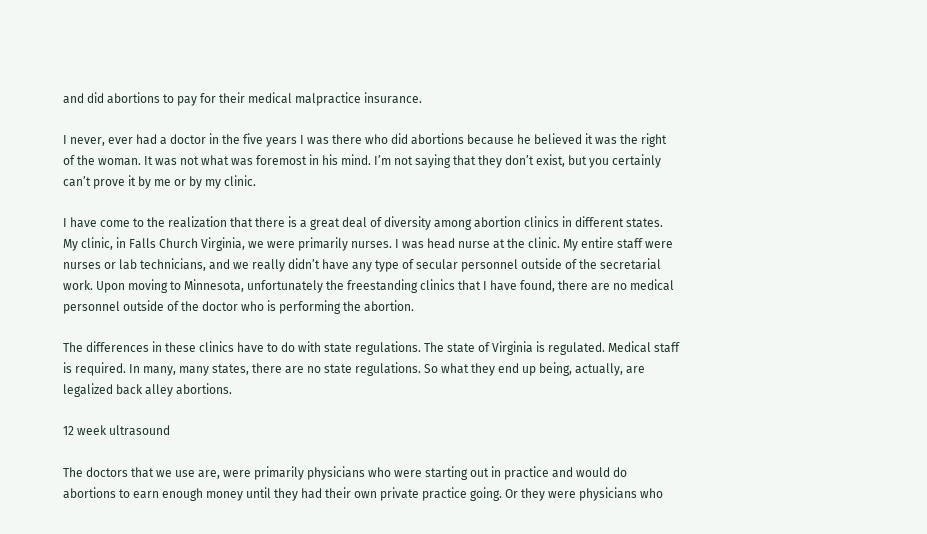and did abortions to pay for their medical malpractice insurance.

I never, ever had a doctor in the five years I was there who did abortions because he believed it was the right of the woman. It was not what was foremost in his mind. I’m not saying that they don’t exist, but you certainly can’t prove it by me or by my clinic.

I have come to the realization that there is a great deal of diversity among abortion clinics in different states. My clinic, in Falls Church Virginia, we were primarily nurses. I was head nurse at the clinic. My entire staff were nurses or lab technicians, and we really didn’t have any type of secular personnel outside of the secretarial work. Upon moving to Minnesota, unfortunately the freestanding clinics that I have found, there are no medical personnel outside of the doctor who is performing the abortion.

The differences in these clinics have to do with state regulations. The state of Virginia is regulated. Medical staff is required. In many, many states, there are no state regulations. So what they end up being, actually, are legalized back alley abortions.

12 week ultrasound

The doctors that we use are, were primarily physicians who were starting out in practice and would do abortions to earn enough money until they had their own private practice going. Or they were physicians who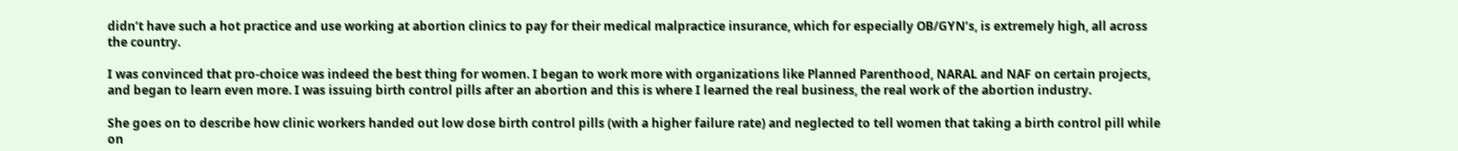didn’t have such a hot practice and use working at abortion clinics to pay for their medical malpractice insurance, which for especially OB/GYN’s, is extremely high, all across the country.

I was convinced that pro-choice was indeed the best thing for women. I began to work more with organizations like Planned Parenthood, NARAL and NAF on certain projects, and began to learn even more. I was issuing birth control pills after an abortion and this is where I learned the real business, the real work of the abortion industry.

She goes on to describe how clinic workers handed out low dose birth control pills (with a higher failure rate) and neglected to tell women that taking a birth control pill while on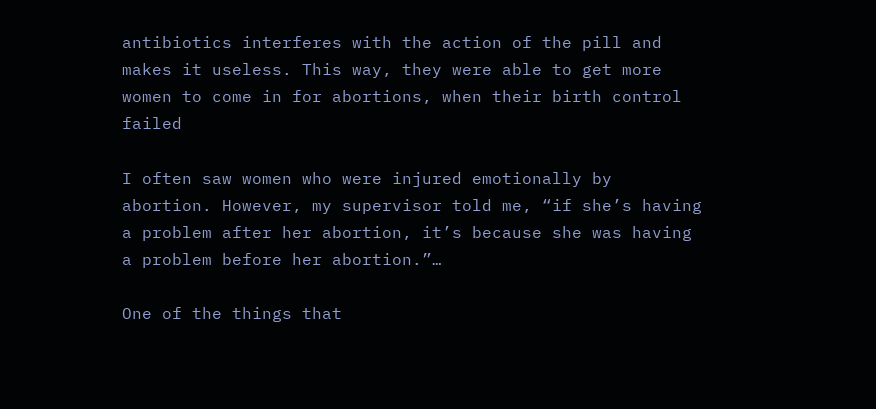antibiotics interferes with the action of the pill and makes it useless. This way, they were able to get more women to come in for abortions, when their birth control failed

I often saw women who were injured emotionally by abortion. However, my supervisor told me, “if she’s having a problem after her abortion, it’s because she was having a problem before her abortion.”…

One of the things that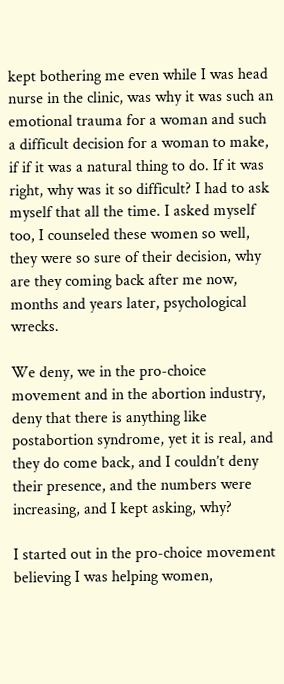kept bothering me even while I was head nurse in the clinic, was why it was such an emotional trauma for a woman and such a difficult decision for a woman to make, if if it was a natural thing to do. If it was right, why was it so difficult? I had to ask myself that all the time. I asked myself too, I counseled these women so well, they were so sure of their decision, why are they coming back after me now, months and years later, psychological wrecks.

We deny, we in the pro-choice movement and in the abortion industry, deny that there is anything like postabortion syndrome, yet it is real, and they do come back, and I couldn’t deny their presence, and the numbers were increasing, and I kept asking, why?

I started out in the pro-choice movement believing I was helping women,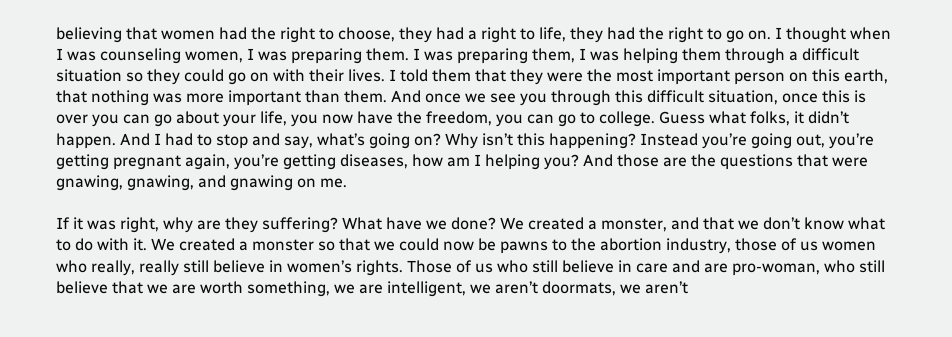believing that women had the right to choose, they had a right to life, they had the right to go on. I thought when I was counseling women, I was preparing them. I was preparing them, I was helping them through a difficult situation so they could go on with their lives. I told them that they were the most important person on this earth, that nothing was more important than them. And once we see you through this difficult situation, once this is over you can go about your life, you now have the freedom, you can go to college. Guess what folks, it didn’t happen. And I had to stop and say, what’s going on? Why isn’t this happening? Instead you’re going out, you’re getting pregnant again, you’re getting diseases, how am I helping you? And those are the questions that were gnawing, gnawing, and gnawing on me.

If it was right, why are they suffering? What have we done? We created a monster, and that we don’t know what to do with it. We created a monster so that we could now be pawns to the abortion industry, those of us women who really, really still believe in women’s rights. Those of us who still believe in care and are pro-woman, who still believe that we are worth something, we are intelligent, we aren’t doormats, we aren’t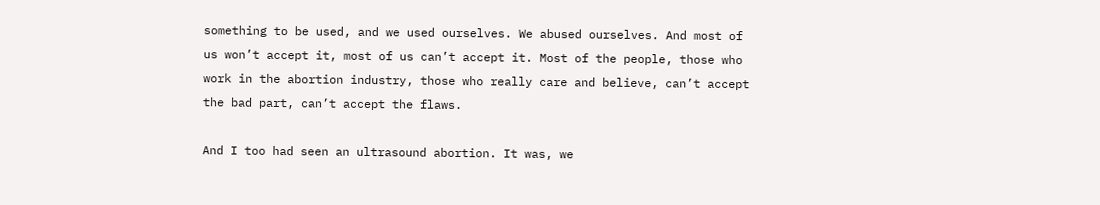something to be used, and we used ourselves. We abused ourselves. And most of us won’t accept it, most of us can’t accept it. Most of the people, those who work in the abortion industry, those who really care and believe, can’t accept the bad part, can’t accept the flaws.

And I too had seen an ultrasound abortion. It was, we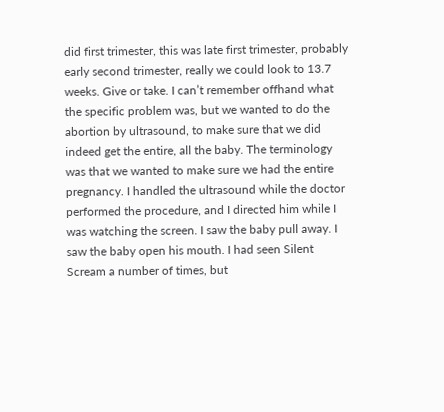did first trimester, this was late first trimester, probably early second trimester, really we could look to 13.7 weeks. Give or take. I can’t remember offhand what the specific problem was, but we wanted to do the abortion by ultrasound, to make sure that we did indeed get the entire, all the baby. The terminology was that we wanted to make sure we had the entire pregnancy. I handled the ultrasound while the doctor performed the procedure, and I directed him while I was watching the screen. I saw the baby pull away. I saw the baby open his mouth. I had seen Silent Scream a number of times, but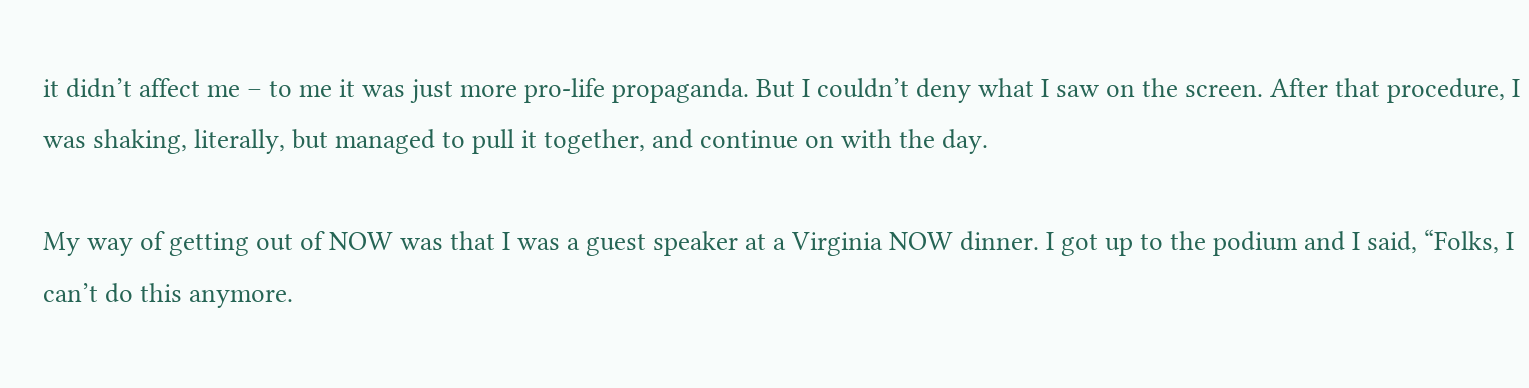it didn’t affect me – to me it was just more pro-life propaganda. But I couldn’t deny what I saw on the screen. After that procedure, I was shaking, literally, but managed to pull it together, and continue on with the day.

My way of getting out of NOW was that I was a guest speaker at a Virginia NOW dinner. I got up to the podium and I said, “Folks, I can’t do this anymore.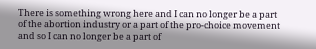There is something wrong here and I can no longer be a part of the abortion industry or a part of the pro-choice movement and so I can no longer be a part of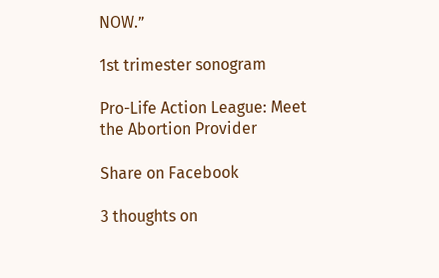NOW.”

1st trimester sonogram

Pro-Life Action League: Meet the Abortion Provider

Share on Facebook

3 thoughts on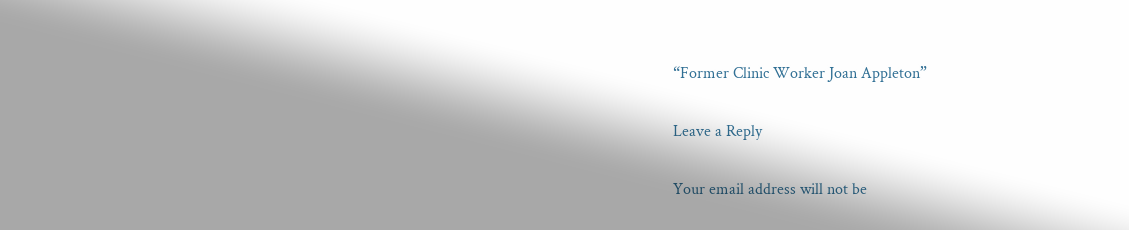“Former Clinic Worker Joan Appleton”

Leave a Reply

Your email address will not be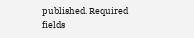published. Required fields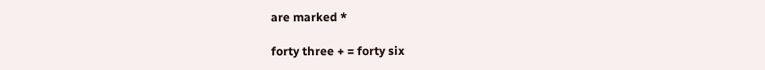are marked *

forty three + = forty six